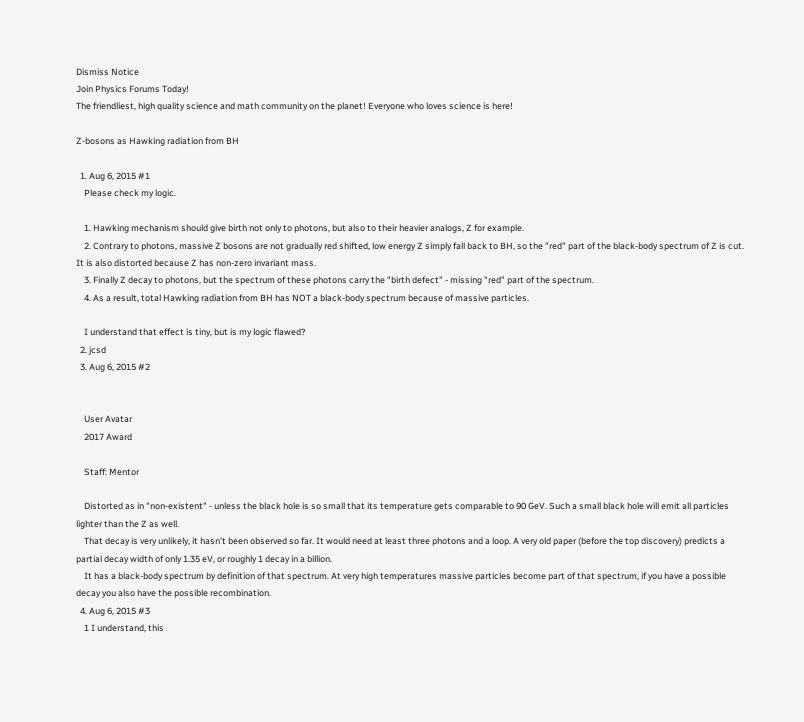Dismiss Notice
Join Physics Forums Today!
The friendliest, high quality science and math community on the planet! Everyone who loves science is here!

Z-bosons as Hawking radiation from BH

  1. Aug 6, 2015 #1
    Please check my logic.

    1. Hawking mechanism should give birth not only to photons, but also to their heavier analogs, Z for example.
    2. Contrary to photons, massive Z bosons are not gradually red shifted, low energy Z simply fall back to BH, so the "red" part of the black-body spectrum of Z is cut. It is also distorted because Z has non-zero invariant mass.
    3. Finally Z decay to photons, but the spectrum of these photons carry the "birth defect" - missing "red" part of the spectrum.
    4. As a result, total Hawking radiation from BH has NOT a black-body spectrum because of massive particles.

    I understand that effect is tiny, but is my logic flawed?
  2. jcsd
  3. Aug 6, 2015 #2


    User Avatar
    2017 Award

    Staff: Mentor

    Distorted as in "non-existent" - unless the black hole is so small that its temperature gets comparable to 90 GeV. Such a small black hole will emit all particles lighter than the Z as well.
    That decay is very unlikely, it hasn't been observed so far. It would need at least three photons and a loop. A very old paper (before the top discovery) predicts a partial decay width of only 1.35 eV, or roughly 1 decay in a billion.
    It has a black-body spectrum by definition of that spectrum. At very high temperatures massive particles become part of that spectrum, if you have a possible decay you also have the possible recombination.
  4. Aug 6, 2015 #3
    1 I understand, this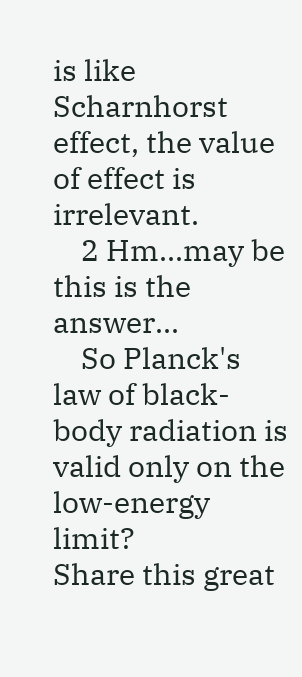is like Scharnhorst effect, the value of effect is irrelevant.
    2 Hm...may be this is the answer...
    So Planck's law of black-body radiation is valid only on the low-energy limit?
Share this great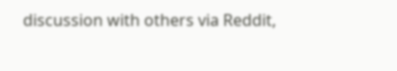discussion with others via Reddit,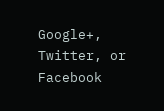Google+, Twitter, or Facebook